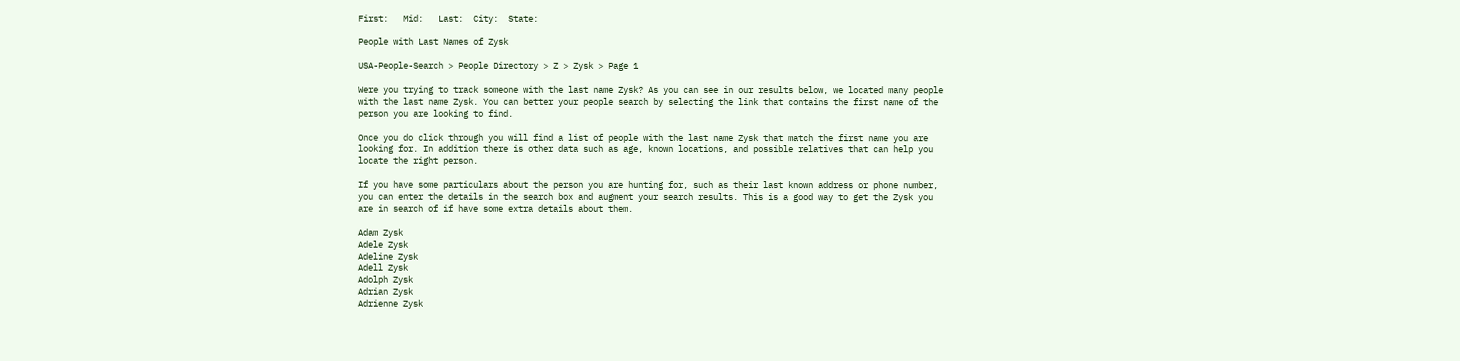First:   Mid:   Last:  City:  State:

People with Last Names of Zysk

USA-People-Search > People Directory > Z > Zysk > Page 1

Were you trying to track someone with the last name Zysk? As you can see in our results below, we located many people with the last name Zysk. You can better your people search by selecting the link that contains the first name of the person you are looking to find.

Once you do click through you will find a list of people with the last name Zysk that match the first name you are looking for. In addition there is other data such as age, known locations, and possible relatives that can help you locate the right person.

If you have some particulars about the person you are hunting for, such as their last known address or phone number, you can enter the details in the search box and augment your search results. This is a good way to get the Zysk you are in search of if have some extra details about them.

Adam Zysk
Adele Zysk
Adeline Zysk
Adell Zysk
Adolph Zysk
Adrian Zysk
Adrienne Zysk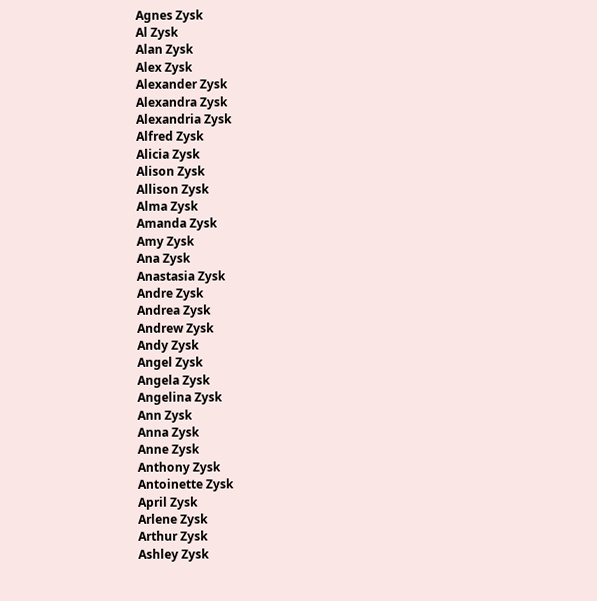Agnes Zysk
Al Zysk
Alan Zysk
Alex Zysk
Alexander Zysk
Alexandra Zysk
Alexandria Zysk
Alfred Zysk
Alicia Zysk
Alison Zysk
Allison Zysk
Alma Zysk
Amanda Zysk
Amy Zysk
Ana Zysk
Anastasia Zysk
Andre Zysk
Andrea Zysk
Andrew Zysk
Andy Zysk
Angel Zysk
Angela Zysk
Angelina Zysk
Ann Zysk
Anna Zysk
Anne Zysk
Anthony Zysk
Antoinette Zysk
April Zysk
Arlene Zysk
Arthur Zysk
Ashley Zysk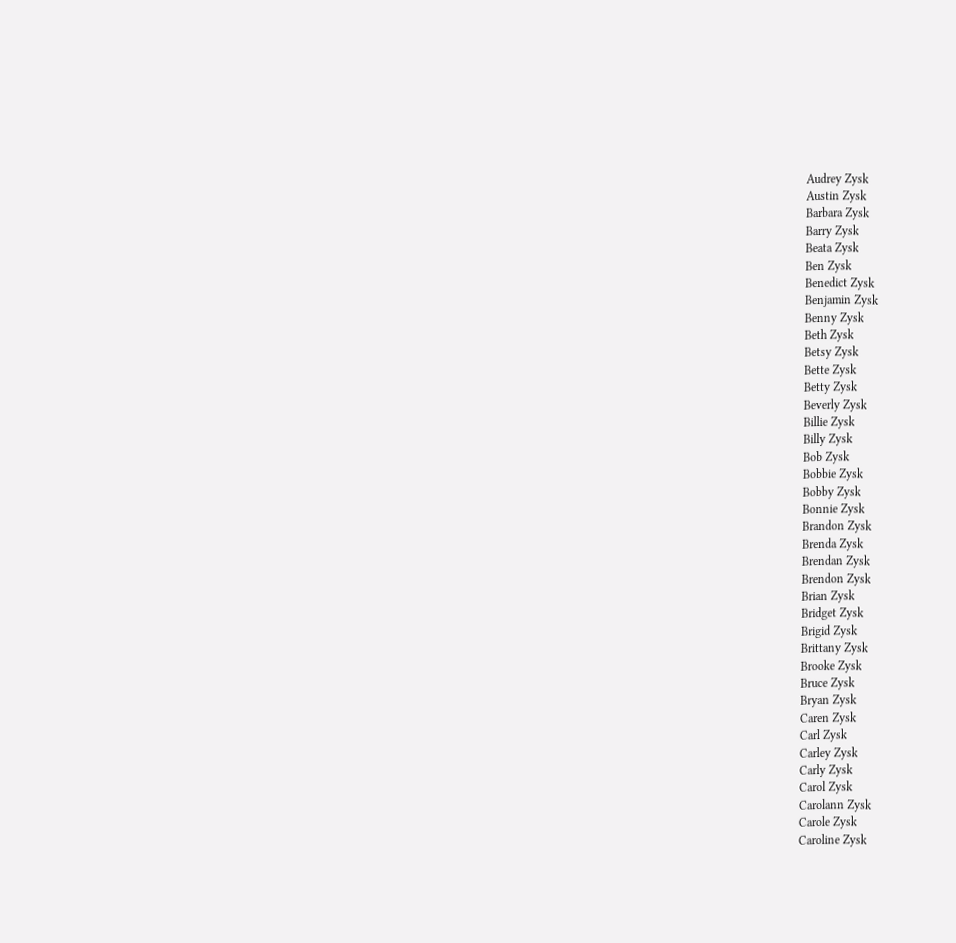Audrey Zysk
Austin Zysk
Barbara Zysk
Barry Zysk
Beata Zysk
Ben Zysk
Benedict Zysk
Benjamin Zysk
Benny Zysk
Beth Zysk
Betsy Zysk
Bette Zysk
Betty Zysk
Beverly Zysk
Billie Zysk
Billy Zysk
Bob Zysk
Bobbie Zysk
Bobby Zysk
Bonnie Zysk
Brandon Zysk
Brenda Zysk
Brendan Zysk
Brendon Zysk
Brian Zysk
Bridget Zysk
Brigid Zysk
Brittany Zysk
Brooke Zysk
Bruce Zysk
Bryan Zysk
Caren Zysk
Carl Zysk
Carley Zysk
Carly Zysk
Carol Zysk
Carolann Zysk
Carole Zysk
Caroline Zysk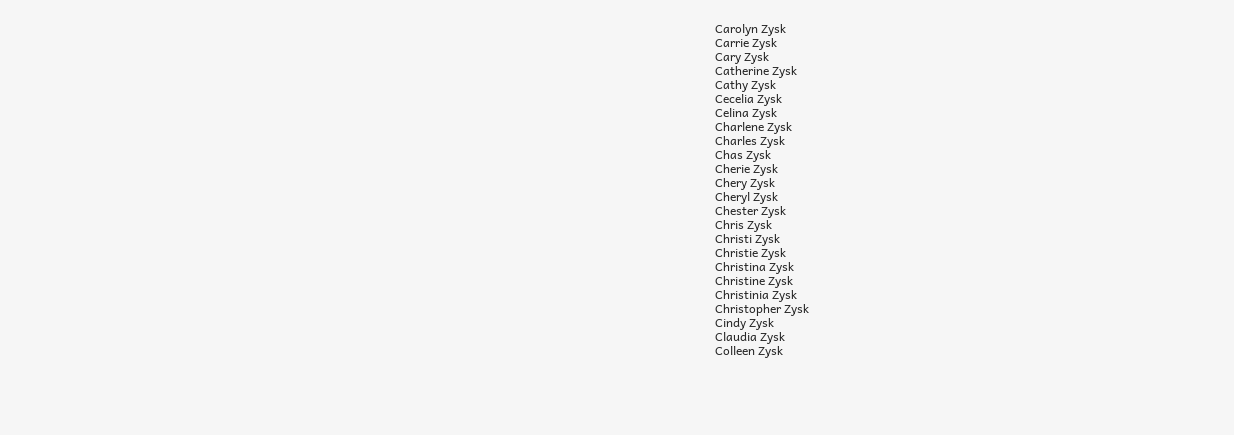Carolyn Zysk
Carrie Zysk
Cary Zysk
Catherine Zysk
Cathy Zysk
Cecelia Zysk
Celina Zysk
Charlene Zysk
Charles Zysk
Chas Zysk
Cherie Zysk
Chery Zysk
Cheryl Zysk
Chester Zysk
Chris Zysk
Christi Zysk
Christie Zysk
Christina Zysk
Christine Zysk
Christinia Zysk
Christopher Zysk
Cindy Zysk
Claudia Zysk
Colleen Zysk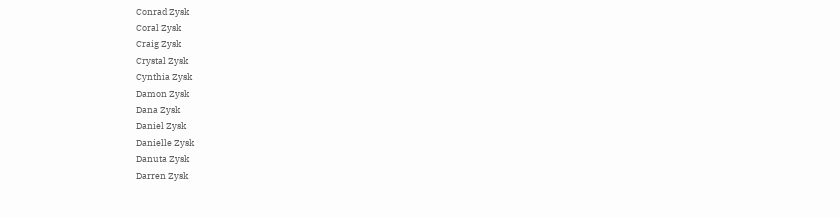Conrad Zysk
Coral Zysk
Craig Zysk
Crystal Zysk
Cynthia Zysk
Damon Zysk
Dana Zysk
Daniel Zysk
Danielle Zysk
Danuta Zysk
Darren Zysk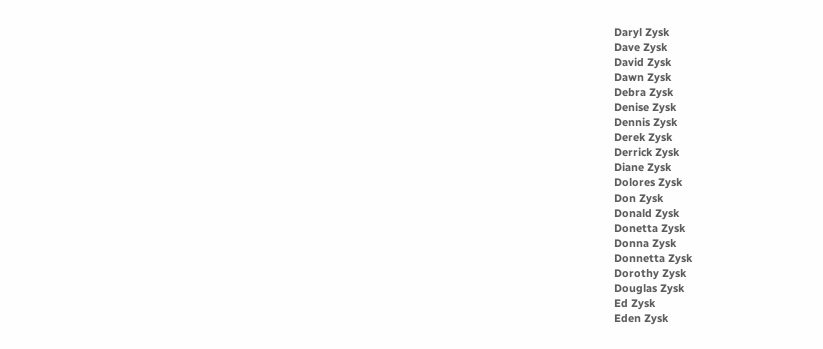Daryl Zysk
Dave Zysk
David Zysk
Dawn Zysk
Debra Zysk
Denise Zysk
Dennis Zysk
Derek Zysk
Derrick Zysk
Diane Zysk
Dolores Zysk
Don Zysk
Donald Zysk
Donetta Zysk
Donna Zysk
Donnetta Zysk
Dorothy Zysk
Douglas Zysk
Ed Zysk
Eden Zysk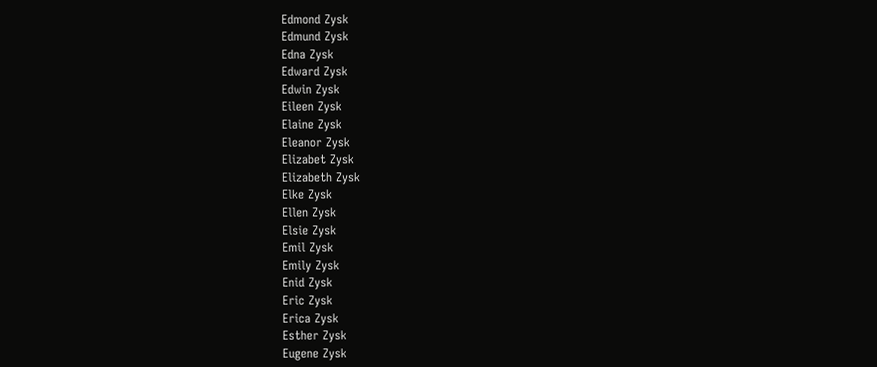Edmond Zysk
Edmund Zysk
Edna Zysk
Edward Zysk
Edwin Zysk
Eileen Zysk
Elaine Zysk
Eleanor Zysk
Elizabet Zysk
Elizabeth Zysk
Elke Zysk
Ellen Zysk
Elsie Zysk
Emil Zysk
Emily Zysk
Enid Zysk
Eric Zysk
Erica Zysk
Esther Zysk
Eugene Zysk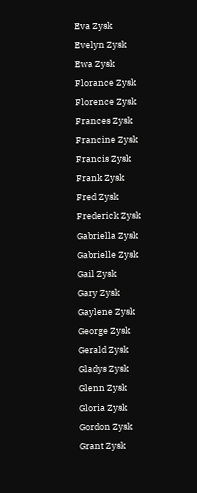Eva Zysk
Evelyn Zysk
Ewa Zysk
Florance Zysk
Florence Zysk
Frances Zysk
Francine Zysk
Francis Zysk
Frank Zysk
Fred Zysk
Frederick Zysk
Gabriella Zysk
Gabrielle Zysk
Gail Zysk
Gary Zysk
Gaylene Zysk
George Zysk
Gerald Zysk
Gladys Zysk
Glenn Zysk
Gloria Zysk
Gordon Zysk
Grant Zysk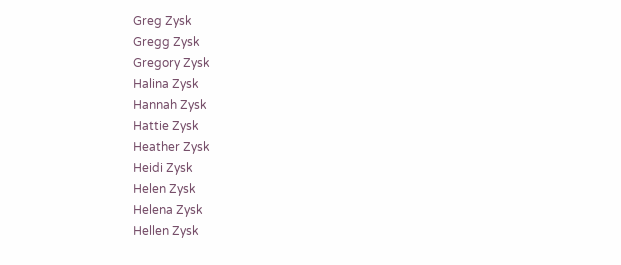Greg Zysk
Gregg Zysk
Gregory Zysk
Halina Zysk
Hannah Zysk
Hattie Zysk
Heather Zysk
Heidi Zysk
Helen Zysk
Helena Zysk
Hellen Zysk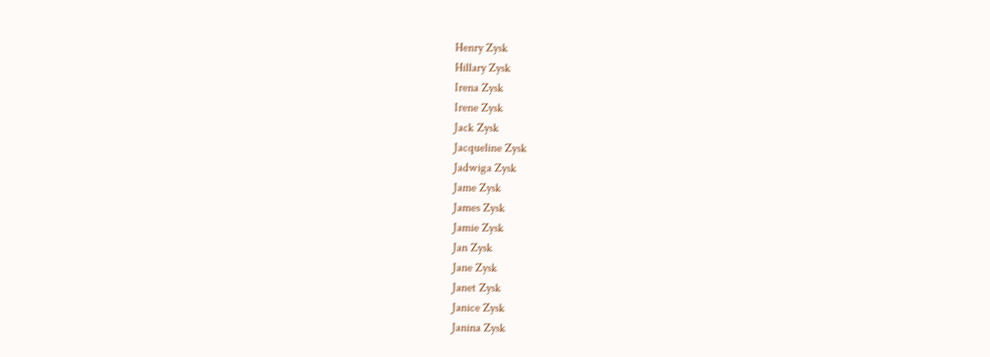Henry Zysk
Hillary Zysk
Irena Zysk
Irene Zysk
Jack Zysk
Jacqueline Zysk
Jadwiga Zysk
Jame Zysk
James Zysk
Jamie Zysk
Jan Zysk
Jane Zysk
Janet Zysk
Janice Zysk
Janina Zysk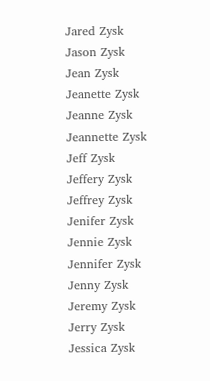Jared Zysk
Jason Zysk
Jean Zysk
Jeanette Zysk
Jeanne Zysk
Jeannette Zysk
Jeff Zysk
Jeffery Zysk
Jeffrey Zysk
Jenifer Zysk
Jennie Zysk
Jennifer Zysk
Jenny Zysk
Jeremy Zysk
Jerry Zysk
Jessica Zysk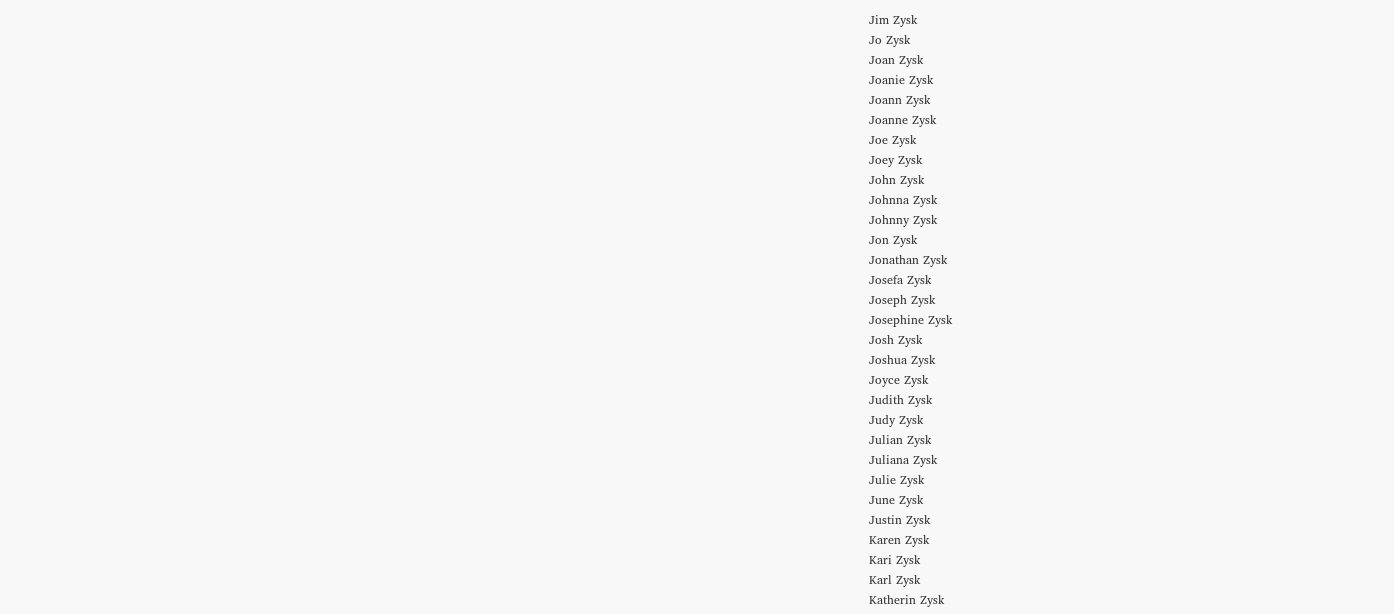Jim Zysk
Jo Zysk
Joan Zysk
Joanie Zysk
Joann Zysk
Joanne Zysk
Joe Zysk
Joey Zysk
John Zysk
Johnna Zysk
Johnny Zysk
Jon Zysk
Jonathan Zysk
Josefa Zysk
Joseph Zysk
Josephine Zysk
Josh Zysk
Joshua Zysk
Joyce Zysk
Judith Zysk
Judy Zysk
Julian Zysk
Juliana Zysk
Julie Zysk
June Zysk
Justin Zysk
Karen Zysk
Kari Zysk
Karl Zysk
Katherin Zysk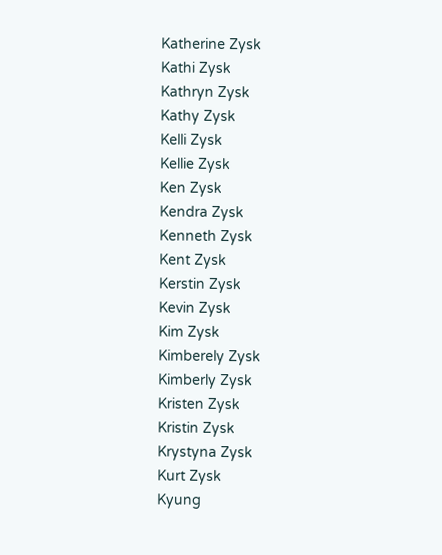Katherine Zysk
Kathi Zysk
Kathryn Zysk
Kathy Zysk
Kelli Zysk
Kellie Zysk
Ken Zysk
Kendra Zysk
Kenneth Zysk
Kent Zysk
Kerstin Zysk
Kevin Zysk
Kim Zysk
Kimberely Zysk
Kimberly Zysk
Kristen Zysk
Kristin Zysk
Krystyna Zysk
Kurt Zysk
Kyung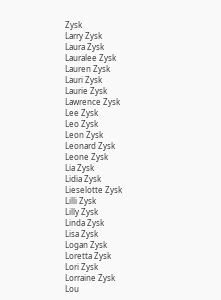Zysk
Larry Zysk
Laura Zysk
Lauralee Zysk
Lauren Zysk
Lauri Zysk
Laurie Zysk
Lawrence Zysk
Lee Zysk
Leo Zysk
Leon Zysk
Leonard Zysk
Leone Zysk
Lia Zysk
Lidia Zysk
Lieselotte Zysk
Lilli Zysk
Lilly Zysk
Linda Zysk
Lisa Zysk
Logan Zysk
Loretta Zysk
Lori Zysk
Lorraine Zysk
Lou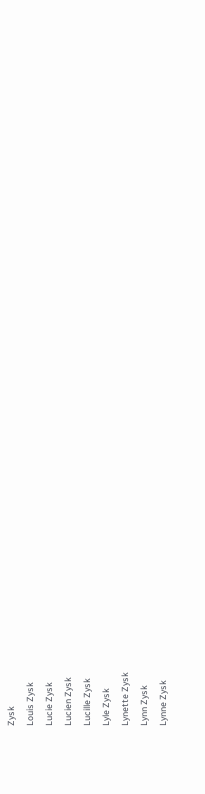Zysk
Louis Zysk
Lucie Zysk
Lucien Zysk
Lucille Zysk
Lyle Zysk
Lynette Zysk
Lynn Zysk
Lynne Zysk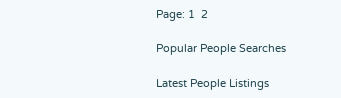Page: 1  2

Popular People Searches

Latest People Listings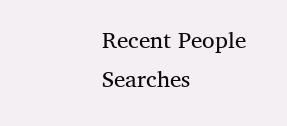Recent People Searches